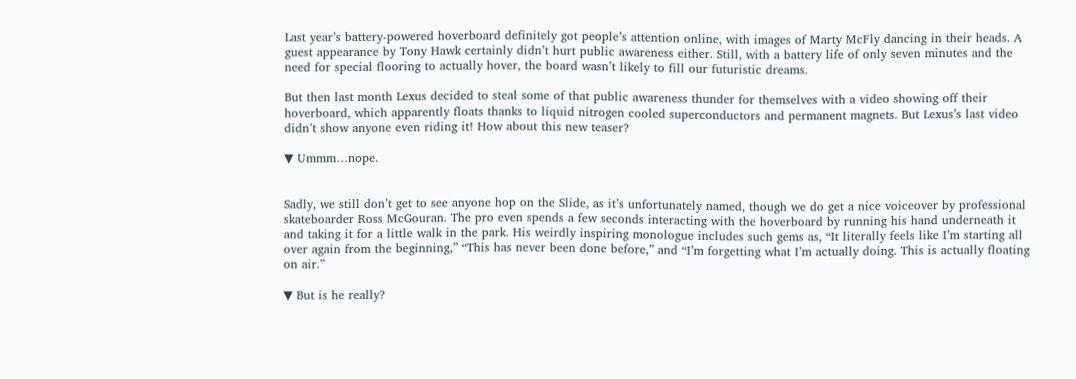Last year’s battery-powered hoverboard definitely got people’s attention online, with images of Marty McFly dancing in their heads. A guest appearance by Tony Hawk certainly didn’t hurt public awareness either. Still, with a battery life of only seven minutes and the need for special flooring to actually hover, the board wasn’t likely to fill our futuristic dreams.

But then last month Lexus decided to steal some of that public awareness thunder for themselves with a video showing off their hoverboard, which apparently floats thanks to liquid nitrogen cooled superconductors and permanent magnets. But Lexus’s last video didn’t show anyone even riding it! How about this new teaser?

▼ Ummm…nope.


Sadly, we still don’t get to see anyone hop on the Slide, as it’s unfortunately named, though we do get a nice voiceover by professional skateboarder Ross McGouran. The pro even spends a few seconds interacting with the hoverboard by running his hand underneath it and taking it for a little walk in the park. His weirdly inspiring monologue includes such gems as, “It literally feels like I’m starting all over again from the beginning,” “This has never been done before,” and “I’m forgetting what I’m actually doing. This is actually floating on air.”

▼ But is he really?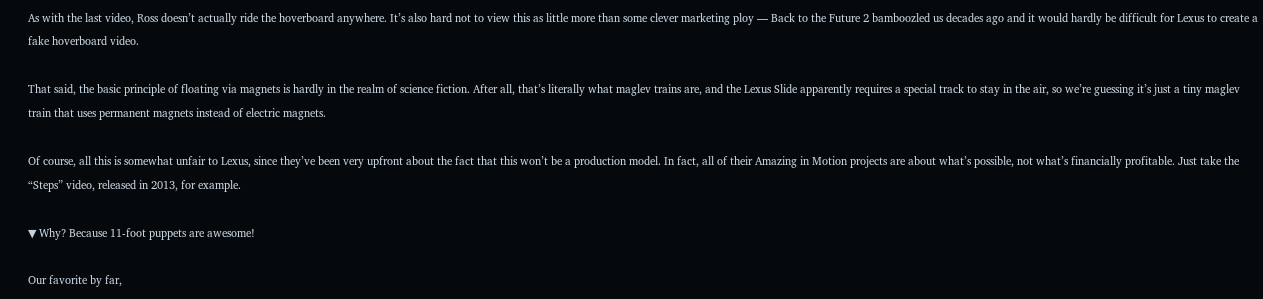As with the last video, Ross doesn’t actually ride the hoverboard anywhere. It’s also hard not to view this as little more than some clever marketing ploy — Back to the Future 2 bamboozled us decades ago and it would hardly be difficult for Lexus to create a fake hoverboard video.

That said, the basic principle of floating via magnets is hardly in the realm of science fiction. After all, that’s literally what maglev trains are, and the Lexus Slide apparently requires a special track to stay in the air, so we’re guessing it’s just a tiny maglev train that uses permanent magnets instead of electric magnets.

Of course, all this is somewhat unfair to Lexus, since they’ve been very upfront about the fact that this won’t be a production model. In fact, all of their Amazing in Motion projects are about what’s possible, not what’s financially profitable. Just take the “Steps” video, released in 2013, for example.

▼ Why? Because 11-foot puppets are awesome!

Our favorite by far,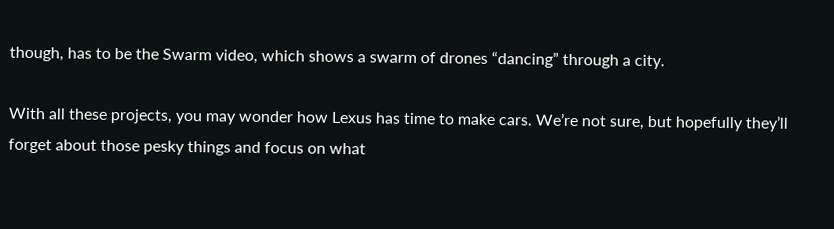though, has to be the Swarm video, which shows a swarm of drones “dancing” through a city.

With all these projects, you may wonder how Lexus has time to make cars. We’re not sure, but hopefully they’ll forget about those pesky things and focus on what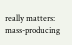really matters: mass-producing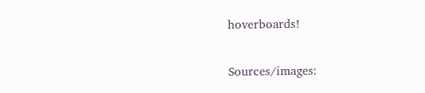hoverboards!

Sources/images: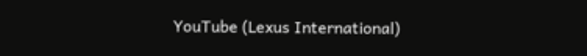YouTube (Lexus International)